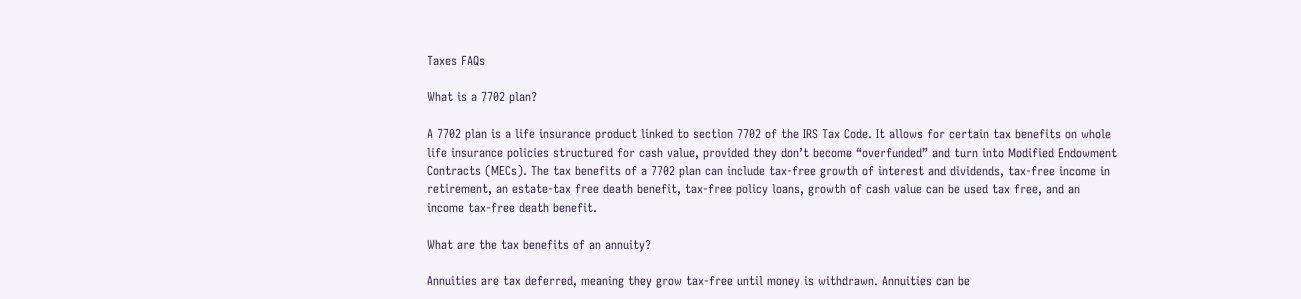Taxes FAQs

What is a 7702 plan?

A 7702 plan is a life insurance product linked to section 7702 of the IRS Tax Code. It allows for certain tax benefits on whole life insurance policies structured for cash value, provided they don’t become “overfunded” and turn into Modified Endowment Contracts (MECs). The tax benefits of a 7702 plan can include tax-free growth of interest and dividends, tax-free income in retirement, an estate-tax free death benefit, tax-free policy loans, growth of cash value can be used tax free, and an income tax-free death benefit.

What are the tax benefits of an annuity?

Annuities are tax deferred, meaning they grow tax-free until money is withdrawn. Annuities can be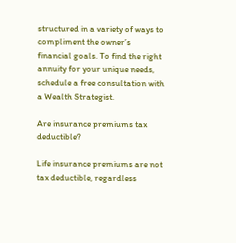structured in a variety of ways to compliment the owner’s financial goals. To find the right annuity for your unique needs, schedule a free consultation with a Wealth Strategist.

Are insurance premiums tax deductible?

Life insurance premiums are not tax deductible, regardless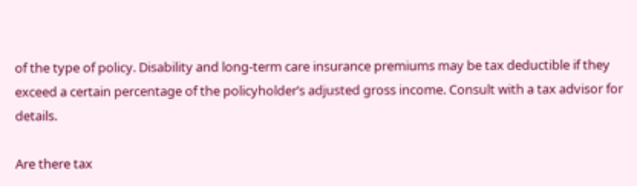of the type of policy. Disability and long-term care insurance premiums may be tax deductible if they exceed a certain percentage of the policyholder’s adjusted gross income. Consult with a tax advisor for details.

Are there tax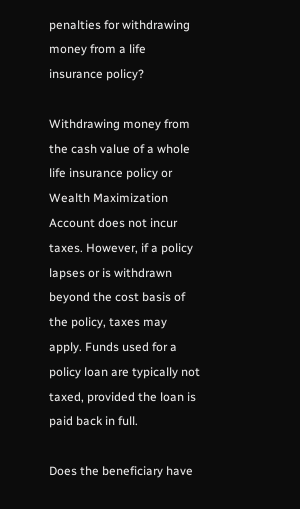penalties for withdrawing money from a life insurance policy?

Withdrawing money from the cash value of a whole life insurance policy or Wealth Maximization Account does not incur taxes. However, if a policy lapses or is withdrawn beyond the cost basis of the policy, taxes may apply. Funds used for a policy loan are typically not taxed, provided the loan is paid back in full.

Does the beneficiary have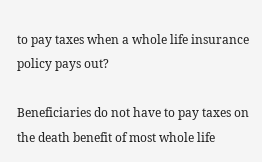to pay taxes when a whole life insurance policy pays out?

Beneficiaries do not have to pay taxes on the death benefit of most whole life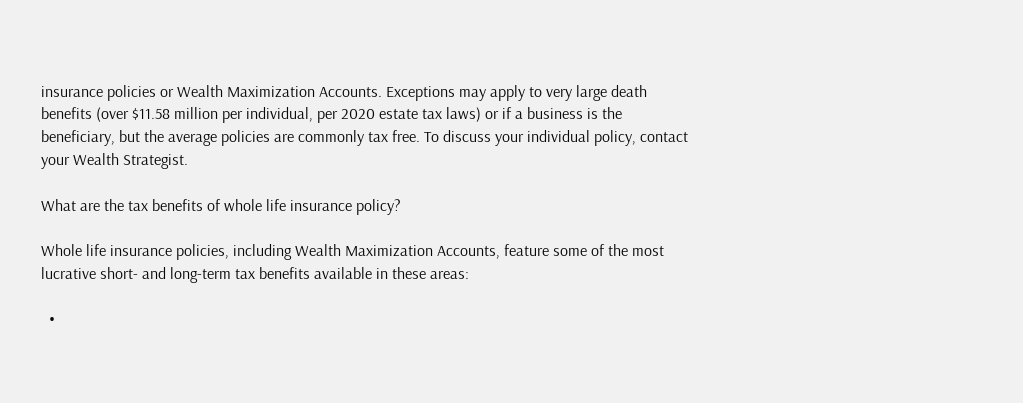insurance policies or Wealth Maximization Accounts. Exceptions may apply to very large death benefits (over $11.58 million per individual, per 2020 estate tax laws) or if a business is the beneficiary, but the average policies are commonly tax free. To discuss your individual policy, contact your Wealth Strategist.

What are the tax benefits of whole life insurance policy?

Whole life insurance policies, including Wealth Maximization Accounts, feature some of the most lucrative short- and long-term tax benefits available in these areas:

  •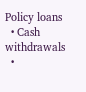Policy loans
  • Cash withdrawals
  •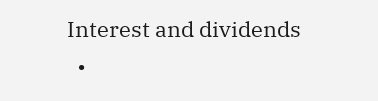Interest and dividends
  •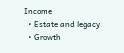Income
  • Estate and legacy
  • Growth